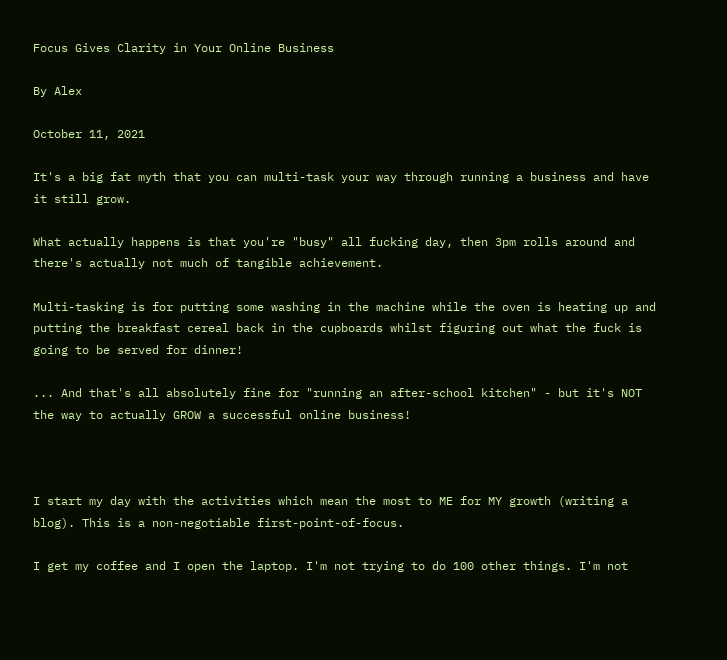Focus Gives Clarity in Your Online Business

By Alex

October 11, 2021

It's a big fat myth that you can multi-task your way through running a business and have it still grow.

What actually happens is that you're "busy" all fucking day, then 3pm rolls around and there's actually not much of tangible achievement.

Multi-tasking is for putting some washing in the machine while the oven is heating up and putting the breakfast cereal back in the cupboards whilst figuring out what the fuck is going to be served for dinner!

... And that's all absolutely fine for "running an after-school kitchen" - but it's NOT the way to actually GROW a successful online business!



I start my day with the activities which mean the most to ME for MY growth (writing a blog). This is a non-negotiable first-point-of-focus.

I get my coffee and I open the laptop. I'm not trying to do 100 other things. I'm not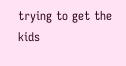trying to get the kids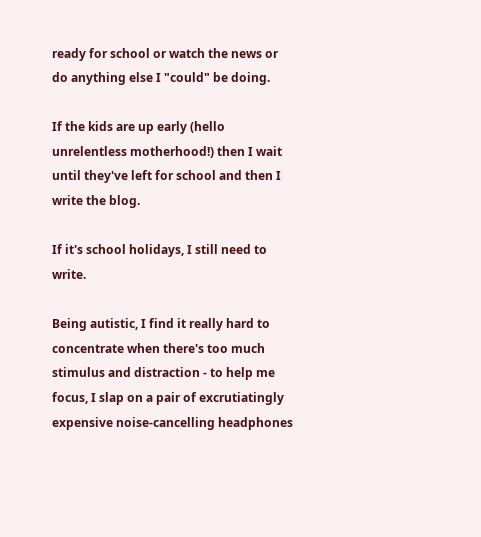ready for school or watch the news or do anything else I "could" be doing.

If the kids are up early (hello unrelentless motherhood!) then I wait until they've left for school and then I write the blog.

If it's school holidays, I still need to write.

Being autistic, I find it really hard to concentrate when there's too much stimulus and distraction - to help me focus, I slap on a pair of excrutiatingly expensive noise-cancelling headphones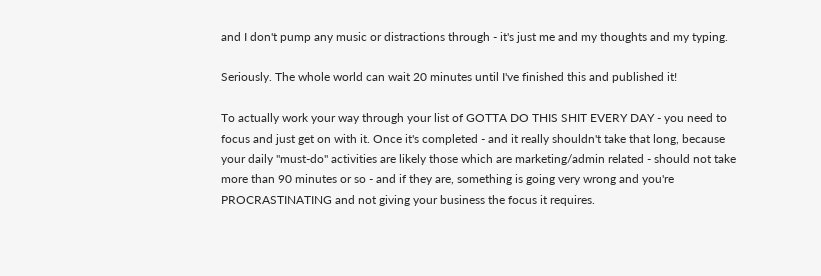and I don't pump any music or distractions through - it's just me and my thoughts and my typing.

Seriously. The whole world can wait 20 minutes until I've finished this and published it!

To actually work your way through your list of GOTTA DO THIS SHIT EVERY DAY - you need to focus and just get on with it. Once it's completed - and it really shouldn't take that long, because your daily "must-do" activities are likely those which are marketing/admin related - should not take more than 90 minutes or so - and if they are, something is going very wrong and you're PROCRASTINATING and not giving your business the focus it requires.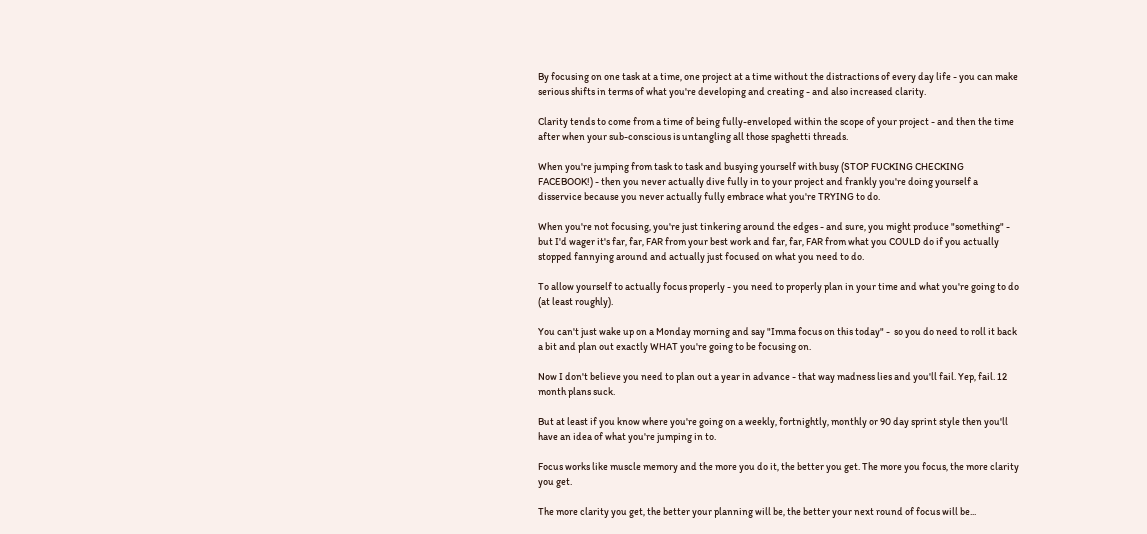By focusing on one task at a time, one project at a time without the distractions of every day life - you can make serious shifts in terms of what you're developing and creating - and also increased clarity.

Clarity tends to come from a time of being fully-enveloped within the scope of your project - and then the time after when your sub-conscious is untangling all those spaghetti threads.

When you're jumping from task to task and busying yourself with busy (STOP FUCKING CHECKING FACEBOOK!) - then you never actually dive fully in to your project and frankly you're doing yourself a disservice because you never actually fully embrace what you're TRYING to do.

When you're not focusing, you're just tinkering around the edges - and sure, you might produce "something" - but I'd wager it's far, far, FAR from your best work and far, far, FAR from what you COULD do if you actually stopped fannying around and actually just focused on what you need to do.

To allow yourself to actually focus properly - you need to properly plan in your time and what you're going to do (at least roughly).

You can't just wake up on a Monday morning and say "Imma focus on this today" -  so you do need to roll it back a bit and plan out exactly WHAT you're going to be focusing on.

Now I don't believe you need to plan out a year in advance - that way madness lies and you'll fail. Yep, fail. 12 month plans suck.

But at least if you know where you're going on a weekly, fortnightly, monthly or 90 day sprint style then you'll have an idea of what you're jumping in to.

Focus works like muscle memory and the more you do it, the better you get. The more you focus, the more clarity you get.

The more clarity you get, the better your planning will be, the better your next round of focus will be...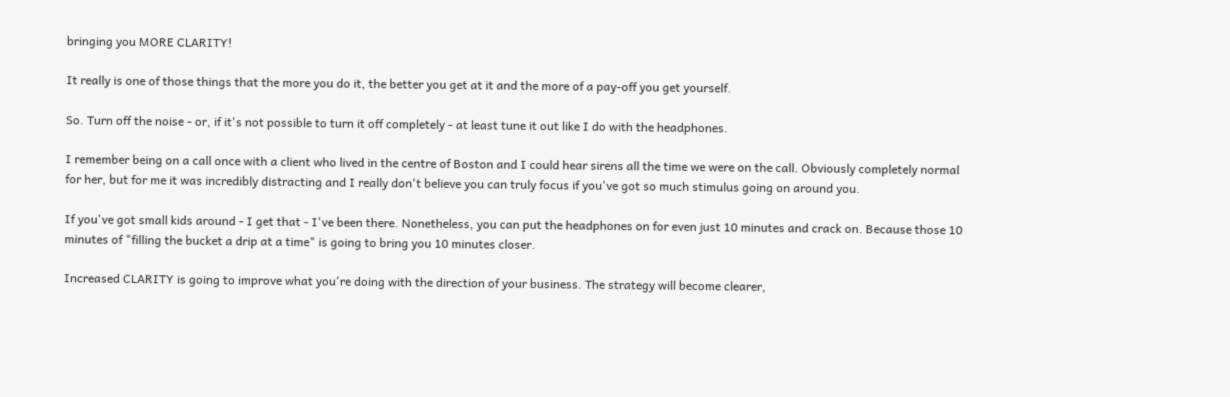bringing you MORE CLARITY!

It really is one of those things that the more you do it, the better you get at it and the more of a pay-off you get yourself.

So. Turn off the noise - or, if it's not possible to turn it off completely - at least tune it out like I do with the headphones.

I remember being on a call once with a client who lived in the centre of Boston and I could hear sirens all the time we were on the call. Obviously completely normal for her, but for me it was incredibly distracting and I really don't believe you can truly focus if you've got so much stimulus going on around you.

If you've got small kids around - I get that - I've been there. Nonetheless, you can put the headphones on for even just 10 minutes and crack on. Because those 10 minutes of "filling the bucket a drip at a time" is going to bring you 10 minutes closer.

Increased CLARITY is going to improve what you're doing with the direction of your business. The strategy will become clearer,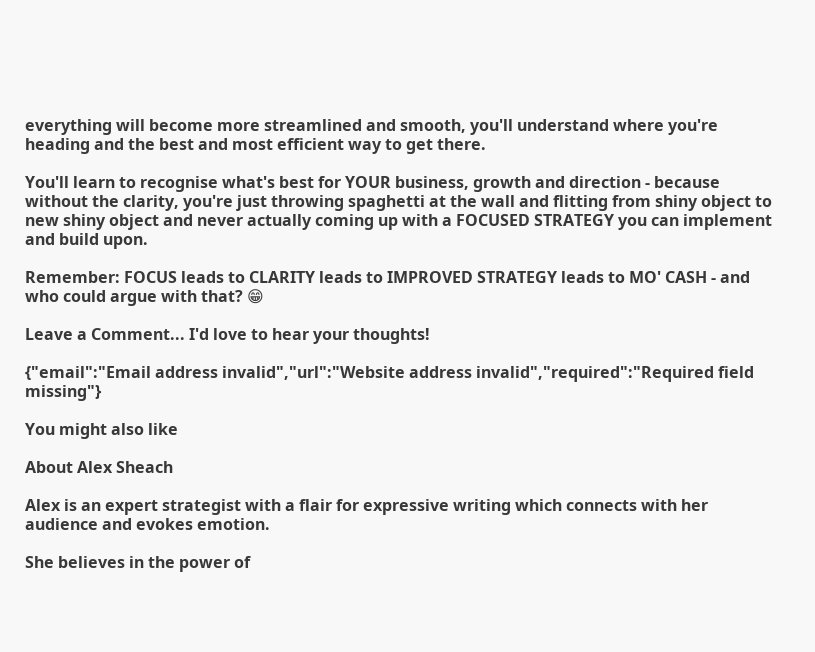everything will become more streamlined and smooth, you'll understand where you're heading and the best and most efficient way to get there.

You'll learn to recognise what's best for YOUR business, growth and direction - because without the clarity, you're just throwing spaghetti at the wall and flitting from shiny object to new shiny object and never actually coming up with a FOCUSED STRATEGY you can implement and build upon.

Remember: FOCUS leads to CLARITY leads to IMPROVED STRATEGY leads to MO' CASH - and who could argue with that? 😁

Leave a Comment... I'd love to hear your thoughts!

{"email":"Email address invalid","url":"Website address invalid","required":"Required field missing"}

You might also like

About Alex Sheach

Alex is an expert strategist with a flair for expressive writing which connects with her audience and evokes emotion.

She believes in the power of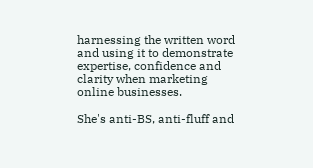harnessing the written word and using it to demonstrate expertise, confidence and clarity when marketing online businesses.

She's anti-BS, anti-fluff and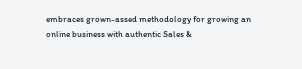embraces grown-assed methodology for growing an online business with authentic Sales &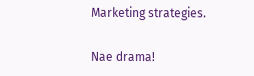Marketing strategies.

Nae drama!